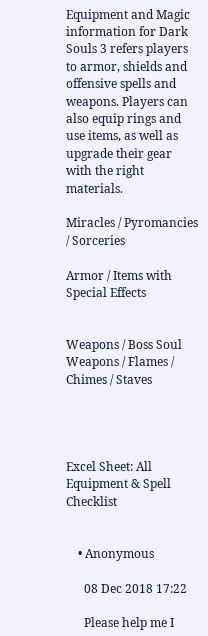Equipment and Magic information for Dark Souls 3 refers players to armor, shields and offensive spells and weapons. Players can also equip rings and use items, as well as upgrade their gear with the right materials.

Miracles / Pyromancies / Sorceries

Armor / Items with Special Effects


Weapons / Boss Soul Weapons / Flames / Chimes / Staves




Excel Sheet: All Equipment & Spell Checklist


    • Anonymous

      08 Dec 2018 17:22

      Please help me I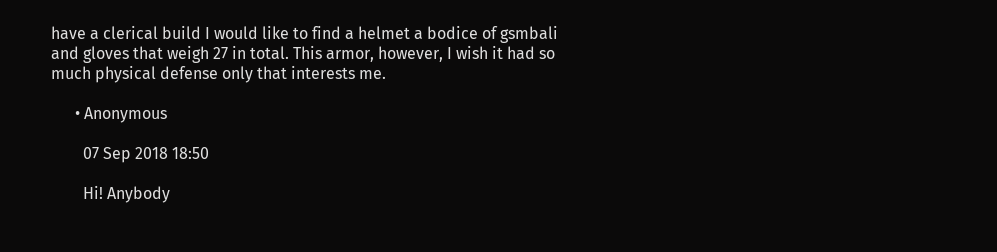have a clerical build I would like to find a helmet a bodice of gsmbali and gloves that weigh 27 in total. This armor, however, I wish it had so much physical defense only that interests me.

      • Anonymous

        07 Sep 2018 18:50

        Hi! Anybody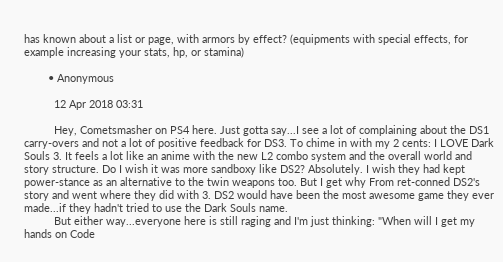has known about a list or page, with armors by effect? (equipments with special effects, for example increasing your stats, hp, or stamina)

        • Anonymous

          12 Apr 2018 03:31

          Hey, Cometsmasher on PS4 here. Just gotta say...I see a lot of complaining about the DS1 carry-overs and not a lot of positive feedback for DS3. To chime in with my 2 cents: I LOVE Dark Souls 3. It feels a lot like an anime with the new L2 combo system and the overall world and story structure. Do I wish it was more sandboxy like DS2? Absolutely. I wish they had kept power-stance as an alternative to the twin weapons too. But I get why From ret-conned DS2's story and went where they did with 3. DS2 would have been the most awesome game they ever made...if they hadn't tried to use the Dark Souls name.
          But either way...everyone here is still raging and I'm just thinking: "When will I get my hands on Code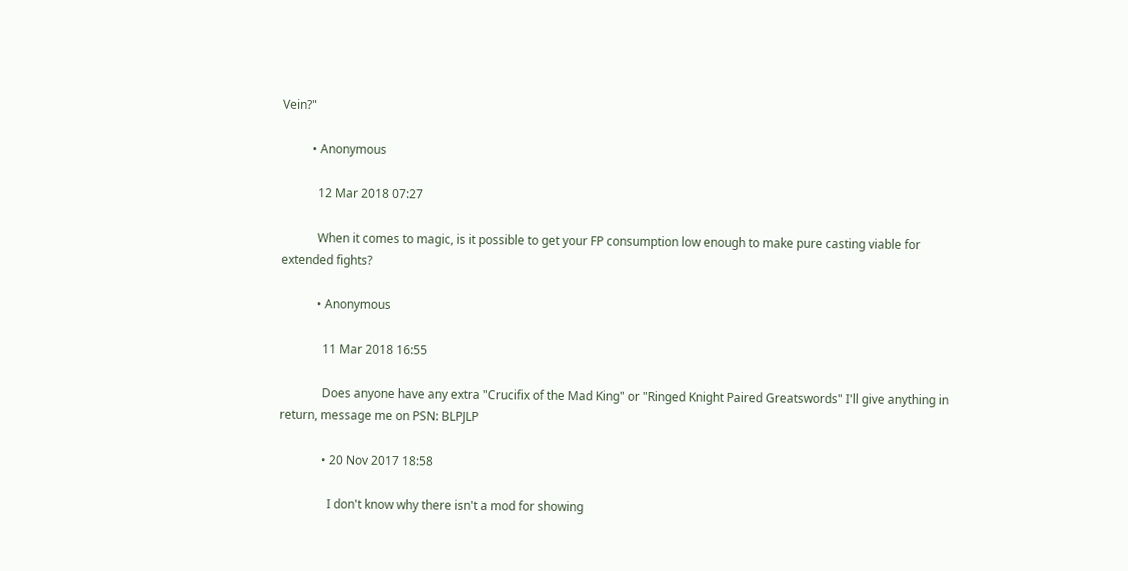Vein?"

          • Anonymous

            12 Mar 2018 07:27

            When it comes to magic, is it possible to get your FP consumption low enough to make pure casting viable for extended fights?

            • Anonymous

              11 Mar 2018 16:55

              Does anyone have any extra "Crucifix of the Mad King" or "Ringed Knight Paired Greatswords" I'll give anything in return, message me on PSN: BLPJLP

              • 20 Nov 2017 18:58

                I don't know why there isn't a mod for showing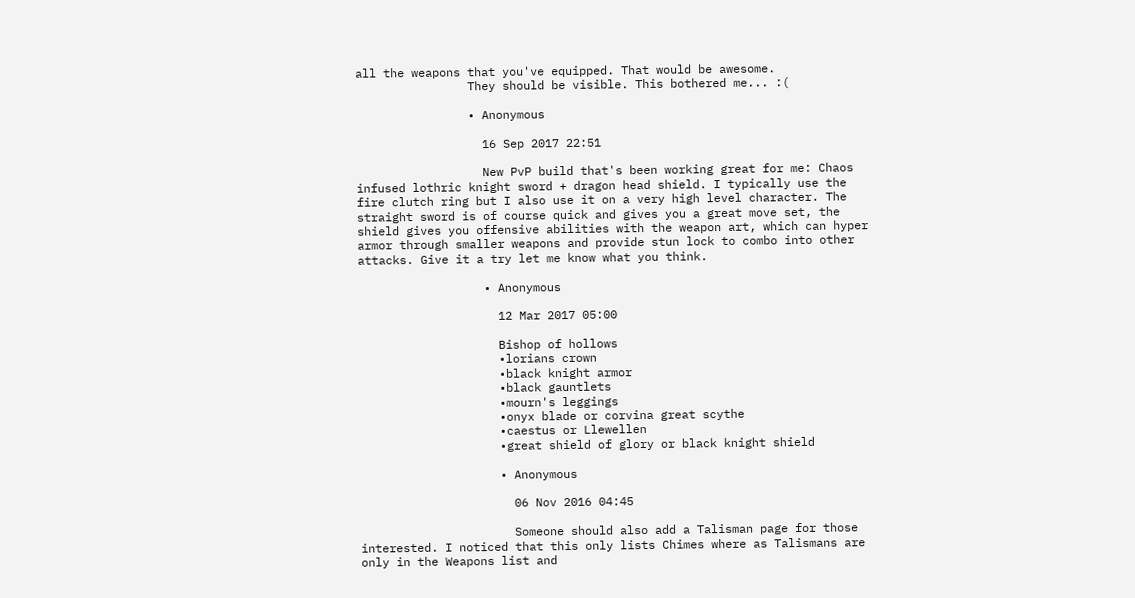all the weapons that you've equipped. That would be awesome.
                They should be visible. This bothered me... :(

                • Anonymous

                  16 Sep 2017 22:51

                  New PvP build that's been working great for me: Chaos infused lothric knight sword + dragon head shield. I typically use the fire clutch ring but I also use it on a very high level character. The straight sword is of course quick and gives you a great move set, the shield gives you offensive abilities with the weapon art, which can hyper armor through smaller weapons and provide stun lock to combo into other attacks. Give it a try let me know what you think.

                  • Anonymous

                    12 Mar 2017 05:00

                    Bishop of hollows
                    •lorians crown
                    •black knight armor
                    •black gauntlets
                    •mourn's leggings
                    •onyx blade or corvina great scythe
                    •caestus or Llewellen
                    •great shield of glory or black knight shield

                    • Anonymous

                      06 Nov 2016 04:45

                      Someone should also add a Talisman page for those interested. I noticed that this only lists Chimes where as Talismans are only in the Weapons list and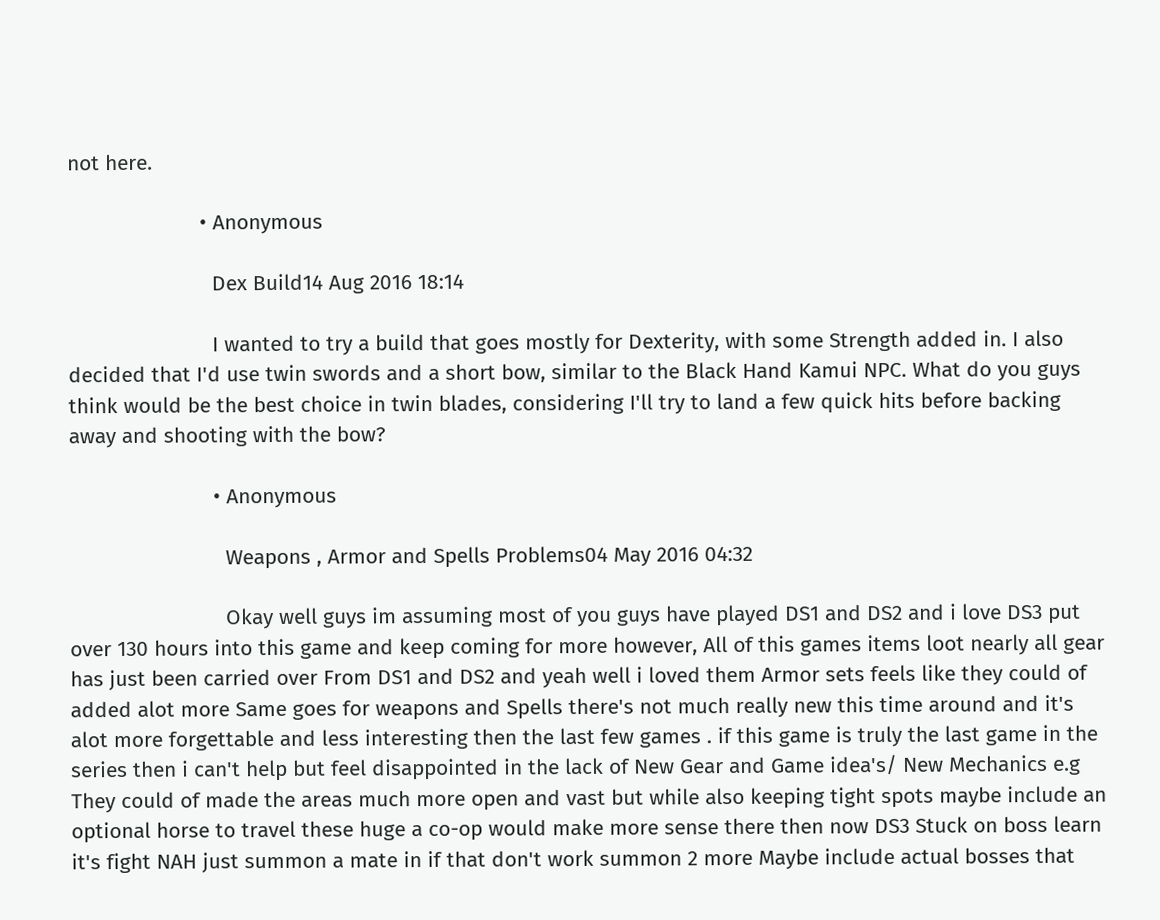not here.

                      • Anonymous

                        Dex Build14 Aug 2016 18:14

                        I wanted to try a build that goes mostly for Dexterity, with some Strength added in. I also decided that I'd use twin swords and a short bow, similar to the Black Hand Kamui NPC. What do you guys think would be the best choice in twin blades, considering I'll try to land a few quick hits before backing away and shooting with the bow?

                        • Anonymous

                          Weapons , Armor and Spells Problems04 May 2016 04:32

                          Okay well guys im assuming most of you guys have played DS1 and DS2 and i love DS3 put over 130 hours into this game and keep coming for more however, All of this games items loot nearly all gear has just been carried over From DS1 and DS2 and yeah well i loved them Armor sets feels like they could of added alot more Same goes for weapons and Spells there's not much really new this time around and it's alot more forgettable and less interesting then the last few games . if this game is truly the last game in the series then i can't help but feel disappointed in the lack of New Gear and Game idea's/ New Mechanics e.g They could of made the areas much more open and vast but while also keeping tight spots maybe include an optional horse to travel these huge a co-op would make more sense there then now DS3 Stuck on boss learn it's fight NAH just summon a mate in if that don't work summon 2 more Maybe include actual bosses that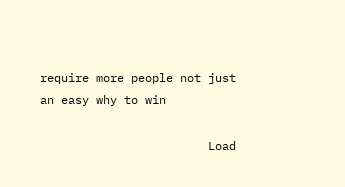require more people not just an easy why to win

                        Load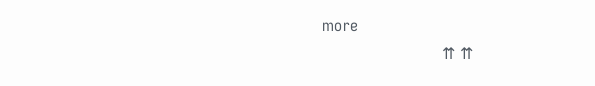more
                        ⇈ ⇈